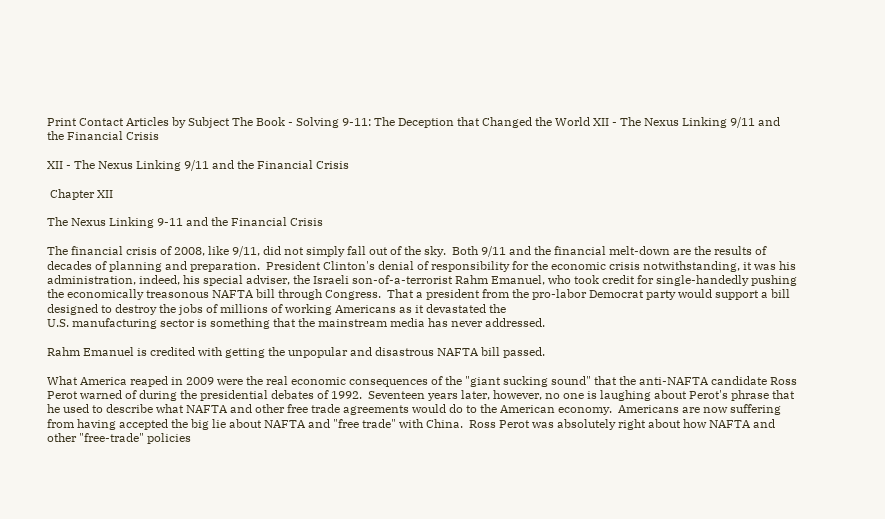Print Contact Articles by Subject The Book - Solving 9-11: The Deception that Changed the World XII - The Nexus Linking 9/11 and the Financial Crisis

XII - The Nexus Linking 9/11 and the Financial Crisis

 Chapter XII

The Nexus Linking 9-11 and the Financial Crisis

The financial crisis of 2008, like 9/11, did not simply fall out of the sky.  Both 9/11 and the financial melt-down are the results of decades of planning and preparation.  President Clinton's denial of responsibility for the economic crisis notwithstanding, it was his administration, indeed, his special adviser, the Israeli son-of-a-terrorist Rahm Emanuel, who took credit for single-handedly pushing the economically treasonous NAFTA bill through Congress.  That a president from the pro-labor Democrat party would support a bill designed to destroy the jobs of millions of working Americans as it devastated the
U.S. manufacturing sector is something that the mainstream media has never addressed.

Rahm Emanuel is credited with getting the unpopular and disastrous NAFTA bill passed.

What America reaped in 2009 were the real economic consequences of the "giant sucking sound" that the anti-NAFTA candidate Ross Perot warned of during the presidential debates of 1992.  Seventeen years later, however, no one is laughing about Perot's phrase that he used to describe what NAFTA and other free trade agreements would do to the American economy.  Americans are now suffering from having accepted the big lie about NAFTA and "free trade" with China.  Ross Perot was absolutely right about how NAFTA and other "free-trade" policies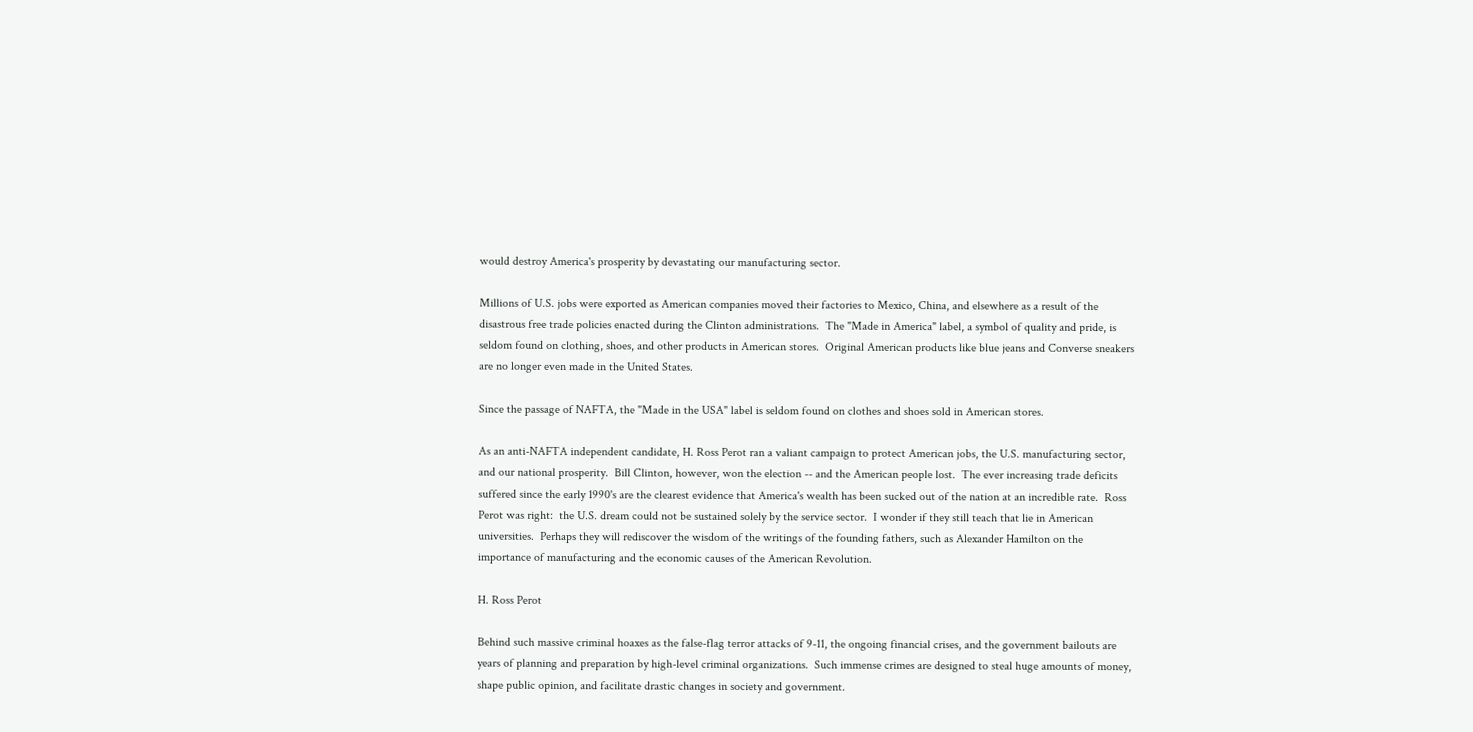would destroy America's prosperity by devastating our manufacturing sector.

Millions of U.S. jobs were exported as American companies moved their factories to Mexico, China, and elsewhere as a result of the disastrous free trade policies enacted during the Clinton administrations.  The "Made in America" label, a symbol of quality and pride, is seldom found on clothing, shoes, and other products in American stores.  Original American products like blue jeans and Converse sneakers are no longer even made in the United States.

Since the passage of NAFTA, the "Made in the USA" label is seldom found on clothes and shoes sold in American stores.

As an anti-NAFTA independent candidate, H. Ross Perot ran a valiant campaign to protect American jobs, the U.S. manufacturing sector, and our national prosperity.  Bill Clinton, however, won the election -- and the American people lost.  The ever increasing trade deficits suffered since the early 1990's are the clearest evidence that America's wealth has been sucked out of the nation at an incredible rate.  Ross Perot was right:  the U.S. dream could not be sustained solely by the service sector.  I wonder if they still teach that lie in American universities.  Perhaps they will rediscover the wisdom of the writings of the founding fathers, such as Alexander Hamilton on the importance of manufacturing and the economic causes of the American Revolution.

H. Ross Perot

Behind such massive criminal hoaxes as the false-flag terror attacks of 9-11, the ongoing financial crises, and the government bailouts are years of planning and preparation by high-level criminal organizations.  Such immense crimes are designed to steal huge amounts of money, shape public opinion, and facilitate drastic changes in society and government.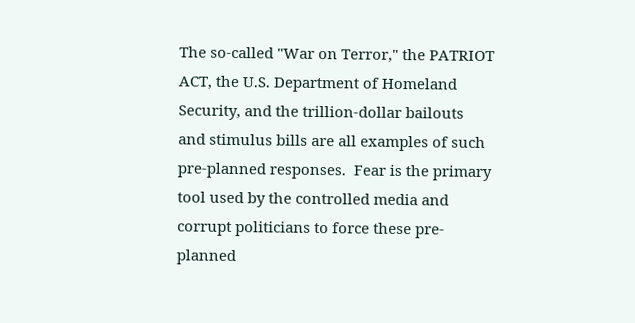The so-called "War on Terror," the PATRIOT ACT, the U.S. Department of Homeland Security, and the trillion-dollar bailouts and stimulus bills are all examples of such pre-planned responses.  Fear is the primary tool used by the controlled media and corrupt politicians to force these pre-planned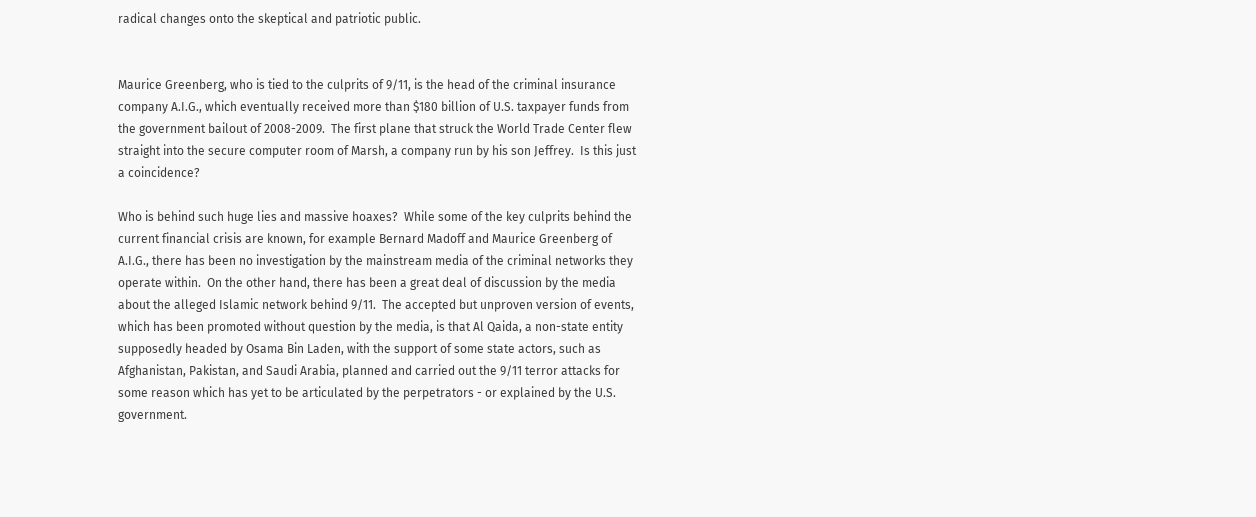radical changes onto the skeptical and patriotic public.


Maurice Greenberg, who is tied to the culprits of 9/11, is the head of the criminal insurance company A.I.G., which eventually received more than $180 billion of U.S. taxpayer funds from the government bailout of 2008-2009.  The first plane that struck the World Trade Center flew straight into the secure computer room of Marsh, a company run by his son Jeffrey.  Is this just a coincidence?

Who is behind such huge lies and massive hoaxes?  While some of the key culprits behind the current financial crisis are known, for example Bernard Madoff and Maurice Greenberg of A.I.G., there has been no investigation by the mainstream media of the criminal networks they operate within.  On the other hand, there has been a great deal of discussion by the media about the alleged Islamic network behind 9/11.  The accepted but unproven version of events, which has been promoted without question by the media, is that Al Qaida, a non-state entity supposedly headed by Osama Bin Laden, with the support of some state actors, such as Afghanistan, Pakistan, and Saudi Arabia, planned and carried out the 9/11 terror attacks for some reason which has yet to be articulated by the perpetrators - or explained by the U.S. government.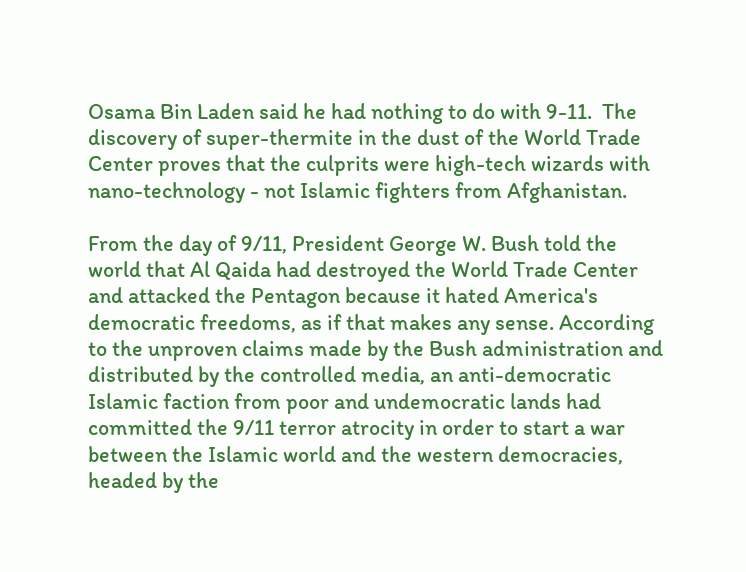Osama Bin Laden said he had nothing to do with 9-11.  The discovery of super-thermite in the dust of the World Trade Center proves that the culprits were high-tech wizards with nano-technology - not Islamic fighters from Afghanistan.

From the day of 9/11, President George W. Bush told the world that Al Qaida had destroyed the World Trade Center and attacked the Pentagon because it hated America's democratic freedoms, as if that makes any sense. According to the unproven claims made by the Bush administration and distributed by the controlled media, an anti-democratic Islamic faction from poor and undemocratic lands had committed the 9/11 terror atrocity in order to start a war between the Islamic world and the western democracies, headed by the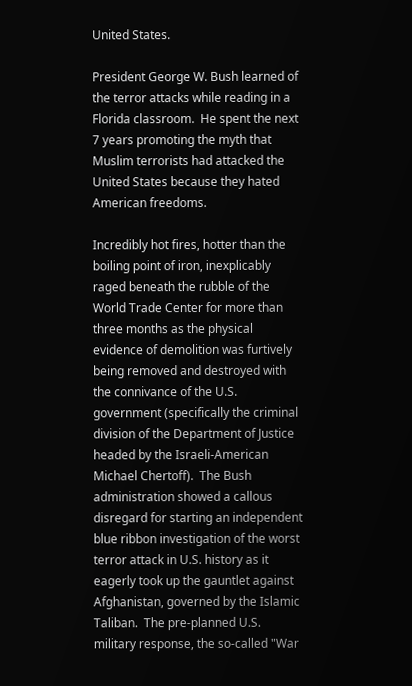United States.

President George W. Bush learned of the terror attacks while reading in a Florida classroom.  He spent the next 7 years promoting the myth that Muslim terrorists had attacked the United States because they hated American freedoms.

Incredibly hot fires, hotter than the boiling point of iron, inexplicably raged beneath the rubble of the World Trade Center for more than three months as the physical evidence of demolition was furtively being removed and destroyed with the connivance of the U.S. government (specifically the criminal division of the Department of Justice headed by the Israeli-American Michael Chertoff).  The Bush administration showed a callous disregard for starting an independent blue ribbon investigation of the worst terror attack in U.S. history as it eagerly took up the gauntlet against Afghanistan, governed by the Islamic Taliban.  The pre-planned U.S. military response, the so-called "War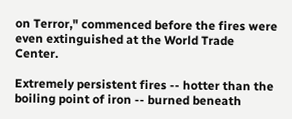on Terror," commenced before the fires were even extinguished at the World Trade Center.

Extremely persistent fires -- hotter than the boiling point of iron -- burned beneath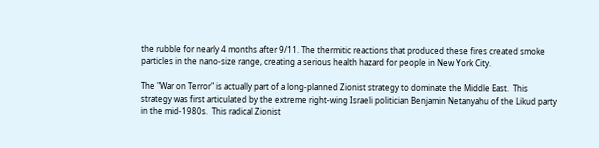the rubble for nearly 4 months after 9/11. The thermitic reactions that produced these fires created smoke particles in the nano-size range, creating a serious health hazard for people in New York City.

The "War on Terror" is actually part of a long-planned Zionist strategy to dominate the Middle East.  This strategy was first articulated by the extreme right-wing Israeli politician Benjamin Netanyahu of the Likud party in the mid-1980s.  This radical Zionist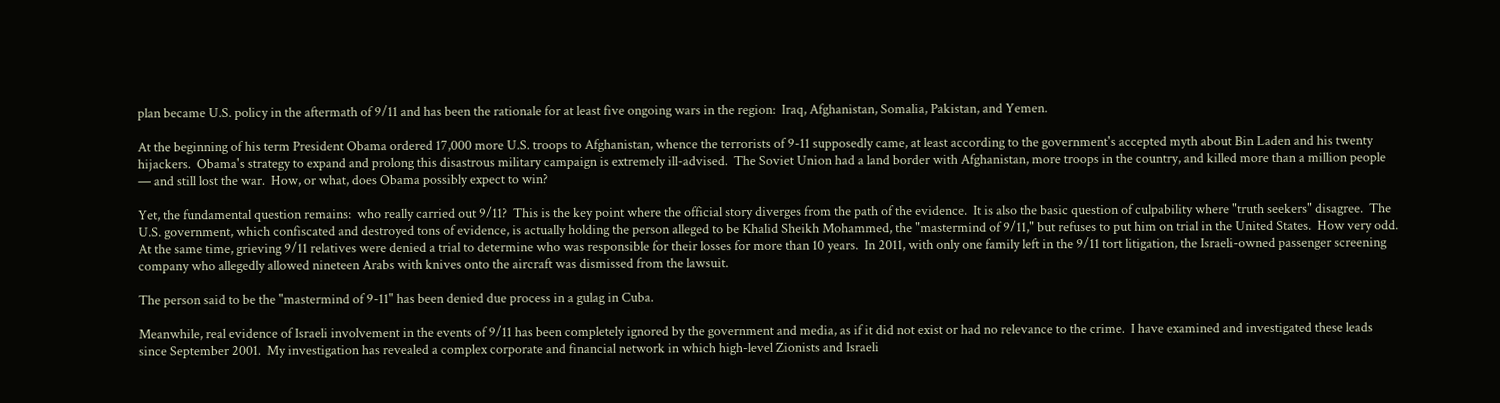plan became U.S. policy in the aftermath of 9/11 and has been the rationale for at least five ongoing wars in the region:  Iraq, Afghanistan, Somalia, Pakistan, and Yemen.

At the beginning of his term President Obama ordered 17,000 more U.S. troops to Afghanistan, whence the terrorists of 9-11 supposedly came, at least according to the government's accepted myth about Bin Laden and his twenty hijackers.  Obama's strategy to expand and prolong this disastrous military campaign is extremely ill-advised.  The Soviet Union had a land border with Afghanistan, more troops in the country, and killed more than a million people — and still lost the war.  How, or what, does Obama possibly expect to win?

Yet, the fundamental question remains:  who really carried out 9/11?  This is the key point where the official story diverges from the path of the evidence.  It is also the basic question of culpability where "truth seekers" disagree.  The U.S. government, which confiscated and destroyed tons of evidence, is actually holding the person alleged to be Khalid Sheikh Mohammed, the "mastermind of 9/11," but refuses to put him on trial in the United States.  How very odd.  At the same time, grieving 9/11 relatives were denied a trial to determine who was responsible for their losses for more than 10 years.  In 2011, with only one family left in the 9/11 tort litigation, the Israeli-owned passenger screening company who allegedly allowed nineteen Arabs with knives onto the aircraft was dismissed from the lawsuit.

The person said to be the "mastermind of 9-11" has been denied due process in a gulag in Cuba.

Meanwhile, real evidence of Israeli involvement in the events of 9/11 has been completely ignored by the government and media, as if it did not exist or had no relevance to the crime.  I have examined and investigated these leads since September 2001.  My investigation has revealed a complex corporate and financial network in which high-level Zionists and Israeli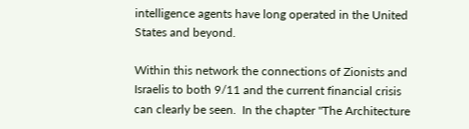intelligence agents have long operated in the United States and beyond.

Within this network the connections of Zionists and Israelis to both 9/11 and the current financial crisis can clearly be seen.  In the chapter "The Architecture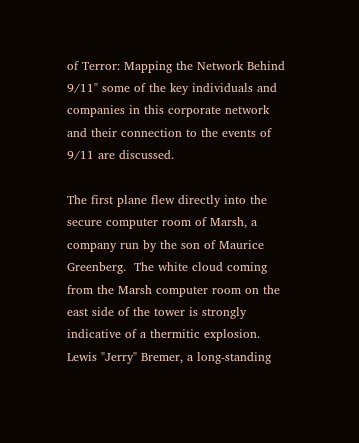of Terror: Mapping the Network Behind 9/11" some of the key individuals and companies in this corporate network and their connection to the events of 9/11 are discussed.

The first plane flew directly into the secure computer room of Marsh, a company run by the son of Maurice Greenberg.  The white cloud coming from the Marsh computer room on the east side of the tower is strongly indicative of a thermitic explosion. Lewis "Jerry" Bremer, a long-standing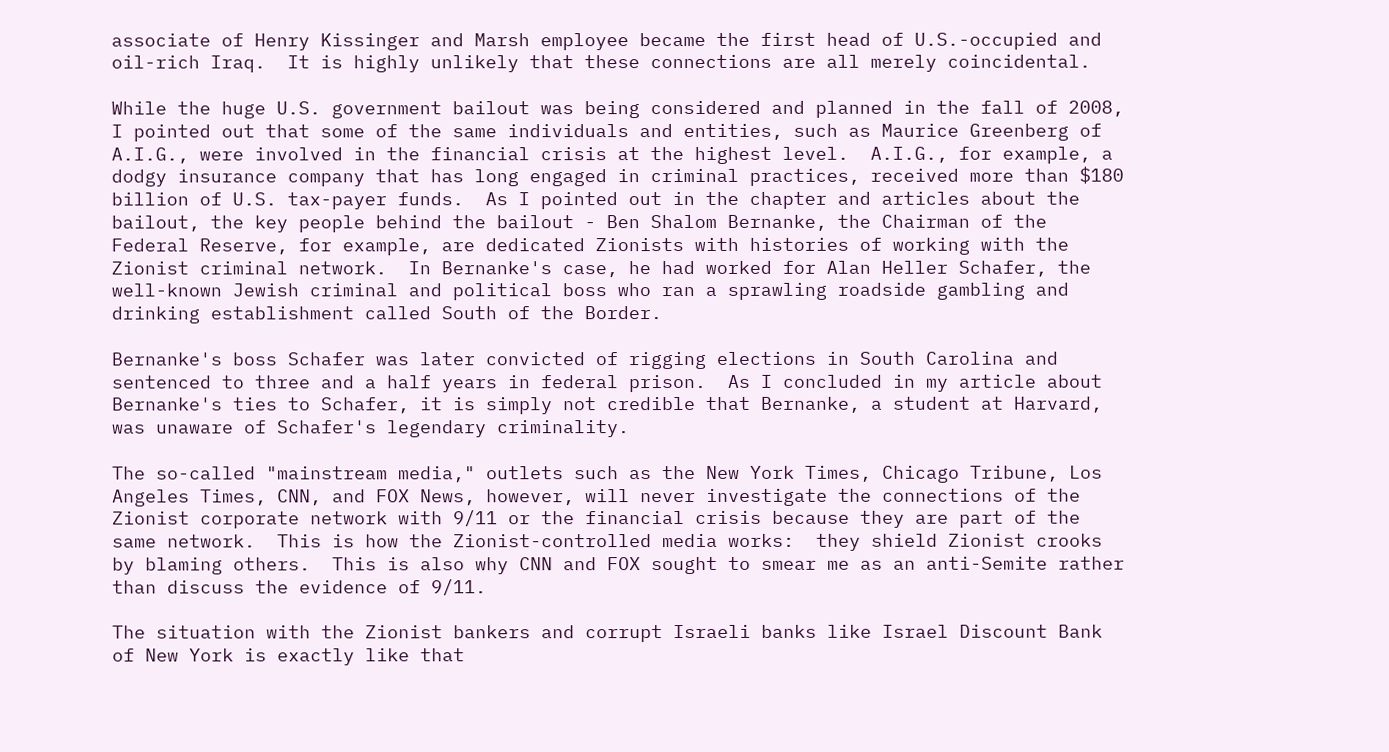associate of Henry Kissinger and Marsh employee became the first head of U.S.-occupied and oil-rich Iraq.  It is highly unlikely that these connections are all merely coincidental.

While the huge U.S. government bailout was being considered and planned in the fall of 2008, I pointed out that some of the same individuals and entities, such as Maurice Greenberg of A.I.G., were involved in the financial crisis at the highest level.  A.I.G., for example, a dodgy insurance company that has long engaged in criminal practices, received more than $180 billion of U.S. tax-payer funds.  As I pointed out in the chapter and articles about the bailout, the key people behind the bailout - Ben Shalom Bernanke, the Chairman of the Federal Reserve, for example, are dedicated Zionists with histories of working with the Zionist criminal network.  In Bernanke's case, he had worked for Alan Heller Schafer, the well-known Jewish criminal and political boss who ran a sprawling roadside gambling and drinking establishment called South of the Border.

Bernanke's boss Schafer was later convicted of rigging elections in South Carolina and sentenced to three and a half years in federal prison.  As I concluded in my article about Bernanke's ties to Schafer, it is simply not credible that Bernanke, a student at Harvard, was unaware of Schafer's legendary criminality.

The so-called "mainstream media," outlets such as the New York Times, Chicago Tribune, Los Angeles Times, CNN, and FOX News, however, will never investigate the connections of the Zionist corporate network with 9/11 or the financial crisis because they are part of the same network.  This is how the Zionist-controlled media works:  they shield Zionist crooks by blaming others.  This is also why CNN and FOX sought to smear me as an anti-Semite rather than discuss the evidence of 9/11.

The situation with the Zionist bankers and corrupt Israeli banks like Israel Discount Bank of New York is exactly like that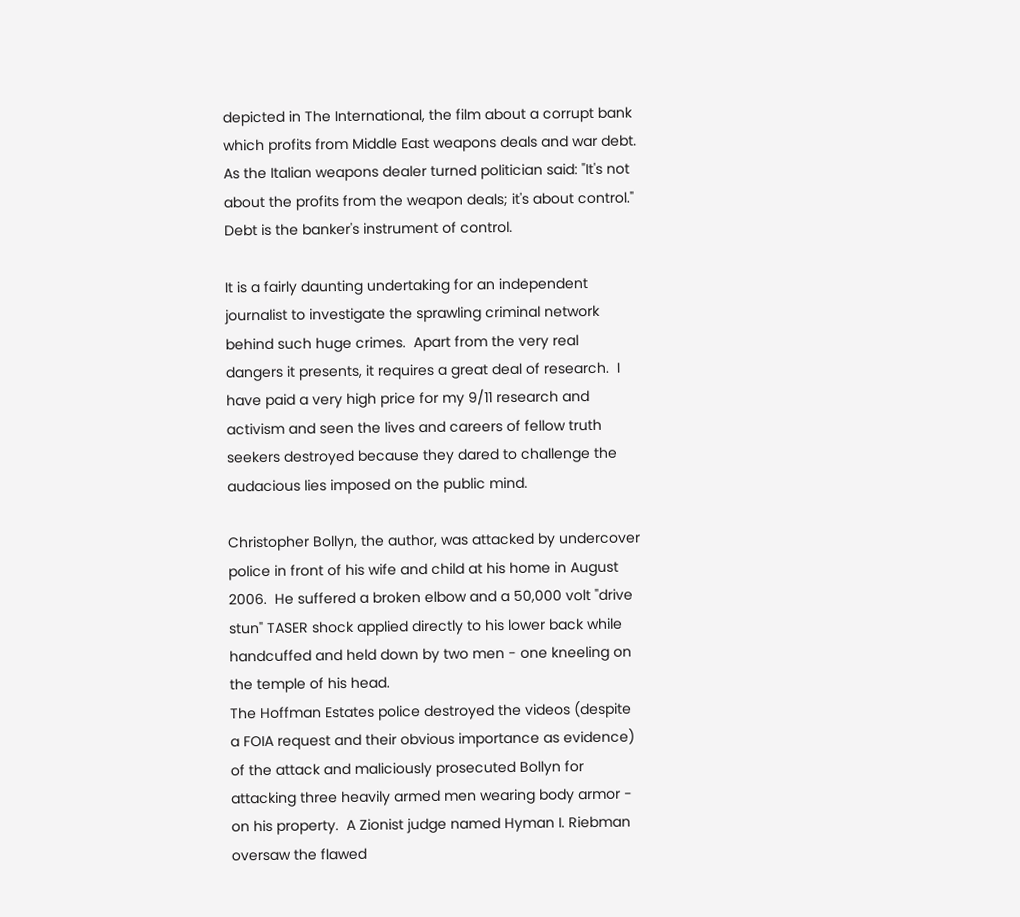depicted in The International, the film about a corrupt bank which profits from Middle East weapons deals and war debt.  As the Italian weapons dealer turned politician said: "It's not about the profits from the weapon deals; it's about control."  Debt is the banker's instrument of control.

It is a fairly daunting undertaking for an independent journalist to investigate the sprawling criminal network behind such huge crimes.  Apart from the very real dangers it presents, it requires a great deal of research.  I have paid a very high price for my 9/11 research and activism and seen the lives and careers of fellow truth seekers destroyed because they dared to challenge the audacious lies imposed on the public mind.

Christopher Bollyn, the author, was attacked by undercover police in front of his wife and child at his home in August 2006.  He suffered a broken elbow and a 50,000 volt "drive stun" TASER shock applied directly to his lower back while handcuffed and held down by two men - one kneeling on the temple of his head.
The Hoffman Estates police destroyed the videos (despite a FOIA request and their obvious importance as evidence) of the attack and maliciously prosecuted Bollyn for attacking three heavily armed men wearing body armor - on his property.  A Zionist judge named Hyman I. Riebman oversaw the flawed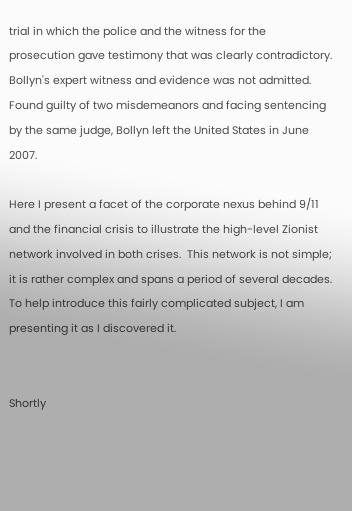trial in which the police and the witness for the prosecution gave testimony that was clearly contradictory.  Bollyn's expert witness and evidence was not admitted.  Found guilty of two misdemeanors and facing sentencing by the same judge, Bollyn left the United States in June 2007.

Here I present a facet of the corporate nexus behind 9/11 and the financial crisis to illustrate the high-level Zionist network involved in both crises.  This network is not simple; it is rather complex and spans a period of several decades.  To help introduce this fairly complicated subject, I am presenting it as I discovered it.


Shortly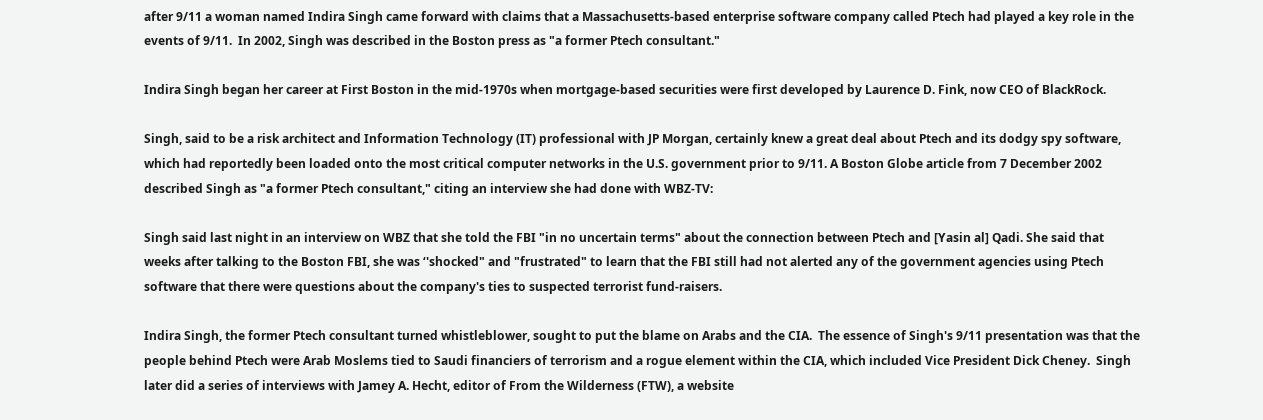after 9/11 a woman named Indira Singh came forward with claims that a Massachusetts-based enterprise software company called Ptech had played a key role in the events of 9/11.  In 2002, Singh was described in the Boston press as "a former Ptech consultant."

Indira Singh began her career at First Boston in the mid-1970s when mortgage-based securities were first developed by Laurence D. Fink, now CEO of BlackRock.

Singh, said to be a risk architect and Information Technology (IT) professional with JP Morgan, certainly knew a great deal about Ptech and its dodgy spy software, which had reportedly been loaded onto the most critical computer networks in the U.S. government prior to 9/11. A Boston Globe article from 7 December 2002 described Singh as "a former Ptech consultant," citing an interview she had done with WBZ-TV:

Singh said last night in an interview on WBZ that she told the FBI "in no uncertain terms" about the connection between Ptech and [Yasin al] Qadi. She said that weeks after talking to the Boston FBI, she was ‘'shocked" and "frustrated" to learn that the FBI still had not alerted any of the government agencies using Ptech software that there were questions about the company's ties to suspected terrorist fund-raisers.

Indira Singh, the former Ptech consultant turned whistleblower, sought to put the blame on Arabs and the CIA.  The essence of Singh's 9/11 presentation was that the people behind Ptech were Arab Moslems tied to Saudi financiers of terrorism and a rogue element within the CIA, which included Vice President Dick Cheney.  Singh later did a series of interviews with Jamey A. Hecht, editor of From the Wilderness (FTW), a website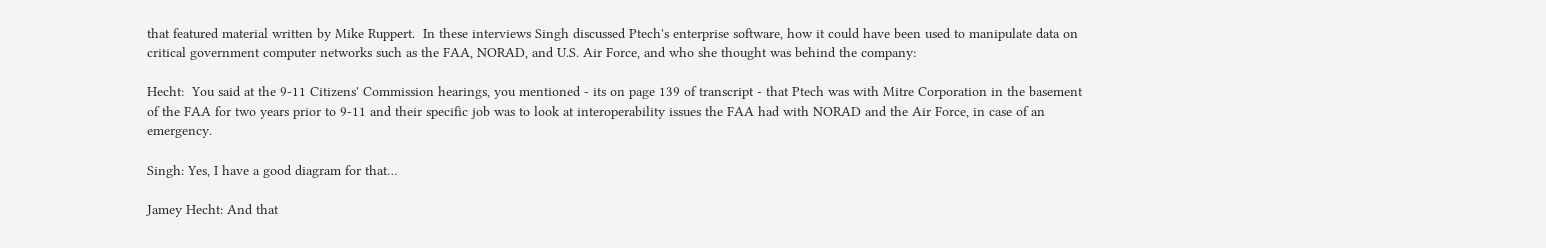that featured material written by Mike Ruppert.  In these interviews Singh discussed Ptech's enterprise software, how it could have been used to manipulate data on critical government computer networks such as the FAA, NORAD, and U.S. Air Force, and who she thought was behind the company:

Hecht:  You said at the 9-11 Citizens' Commission hearings, you mentioned - its on page 139 of transcript - that Ptech was with Mitre Corporation in the basement of the FAA for two years prior to 9-11 and their specific job was to look at interoperability issues the FAA had with NORAD and the Air Force, in case of an emergency.

Singh: Yes, I have a good diagram for that…

Jamey Hecht: And that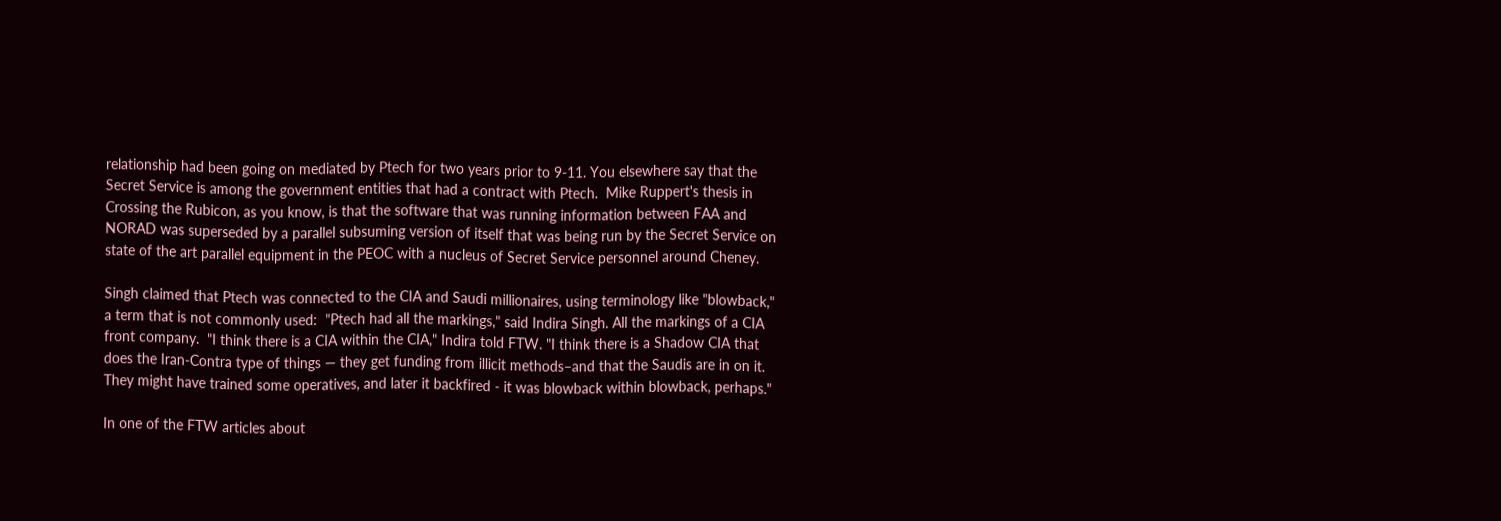relationship had been going on mediated by Ptech for two years prior to 9-11. You elsewhere say that the Secret Service is among the government entities that had a contract with Ptech.  Mike Ruppert's thesis in Crossing the Rubicon, as you know, is that the software that was running information between FAA and NORAD was superseded by a parallel subsuming version of itself that was being run by the Secret Service on state of the art parallel equipment in the PEOC with a nucleus of Secret Service personnel around Cheney.

Singh claimed that Ptech was connected to the CIA and Saudi millionaires, using terminology like "blowback," a term that is not commonly used:  "Ptech had all the markings," said Indira Singh. All the markings of a CIA front company.  "I think there is a CIA within the CIA," Indira told FTW. "I think there is a Shadow CIA that does the Iran-Contra type of things — they get funding from illicit methods–and that the Saudis are in on it. They might have trained some operatives, and later it backfired - it was blowback within blowback, perhaps."

In one of the FTW articles about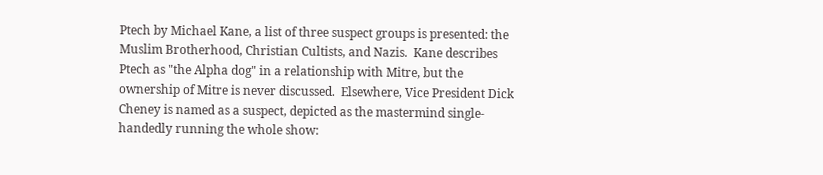Ptech by Michael Kane, a list of three suspect groups is presented: the Muslim Brotherhood, Christian Cultists, and Nazis.  Kane describes Ptech as "the Alpha dog" in a relationship with Mitre, but the ownership of Mitre is never discussed.  Elsewhere, Vice President Dick Cheney is named as a suspect, depicted as the mastermind single-handedly running the whole show: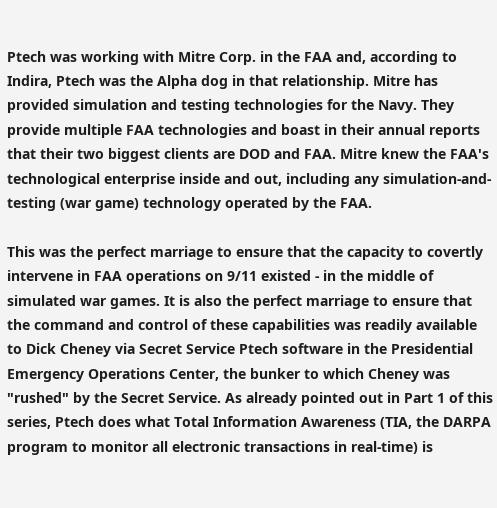Ptech was working with Mitre Corp. in the FAA and, according to Indira, Ptech was the Alpha dog in that relationship. Mitre has provided simulation and testing technologies for the Navy. They provide multiple FAA technologies and boast in their annual reports that their two biggest clients are DOD and FAA. Mitre knew the FAA's technological enterprise inside and out, including any simulation-and-testing (war game) technology operated by the FAA.

This was the perfect marriage to ensure that the capacity to covertly intervene in FAA operations on 9/11 existed - in the middle of simulated war games. It is also the perfect marriage to ensure that the command and control of these capabilities was readily available to Dick Cheney via Secret Service Ptech software in the Presidential Emergency Operations Center, the bunker to which Cheney was "rushed" by the Secret Service. As already pointed out in Part 1 of this series, Ptech does what Total Information Awareness (TIA, the DARPA program to monitor all electronic transactions in real-time) is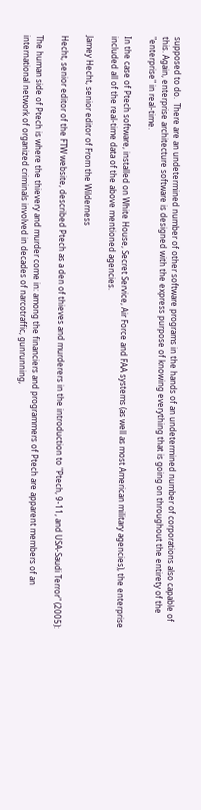supposed to do.  There are an undetermined number of other software programs in the hands of an undetermined number of corporations also capable of this. Again, enterprise architecture software is designed with the express purpose of knowing everything that is going on throughout the entirety of the "enterprise" in real-time.

In the case of Ptech software, installed on White House, Secret Service, Air Force and FAA systems (as well as most American military agencies), the enterprise included all of the real-time data of the above mentioned agencies.

Jamey Hecht, senior editor of From the Wilderness

Hecht, senior editor of the FTW website, described Ptech as a den of thieves and murderers in the introduction to "Ptech, 9-11, and USA-Saudi Terror" (2005):

The human side of Ptech is where the thievery and murder come in: among the financiers and programmers of Ptech are apparent members of an international network of organized criminals involved in decades of narcotraffic, gunrunning,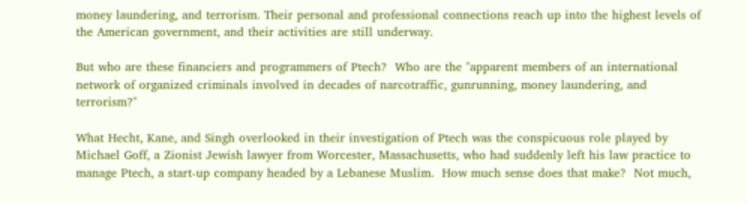money laundering, and terrorism. Their personal and professional connections reach up into the highest levels of the American government, and their activities are still underway.

But who are these financiers and programmers of Ptech?  Who are the "apparent members of an international network of organized criminals involved in decades of narcotraffic, gunrunning, money laundering, and terrorism?"

What Hecht, Kane, and Singh overlooked in their investigation of Ptech was the conspicuous role played by Michael Goff, a Zionist Jewish lawyer from Worcester, Massachusetts, who had suddenly left his law practice to manage Ptech, a start-up company headed by a Lebanese Muslim.  How much sense does that make?  Not much,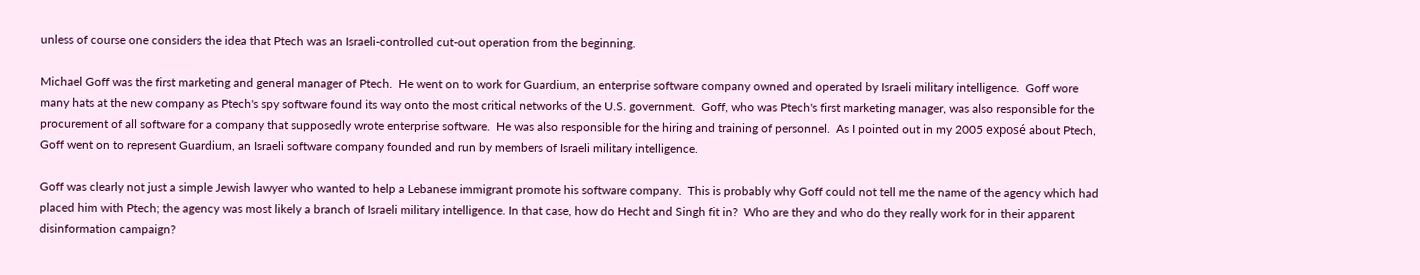unless of course one considers the idea that Ptech was an Israeli-controlled cut-out operation from the beginning.

Michael Goff was the first marketing and general manager of Ptech.  He went on to work for Guardium, an enterprise software company owned and operated by Israeli military intelligence.  Goff wore many hats at the new company as Ptech's spy software found its way onto the most critical networks of the U.S. government.  Goff, who was Ptech's first marketing manager, was also responsible for the procurement of all software for a company that supposedly wrote enterprise software.  He was also responsible for the hiring and training of personnel.  As I pointed out in my 2005 exposé about Ptech, Goff went on to represent Guardium, an Israeli software company founded and run by members of Israeli military intelligence.

Goff was clearly not just a simple Jewish lawyer who wanted to help a Lebanese immigrant promote his software company.  This is probably why Goff could not tell me the name of the agency which had placed him with Ptech; the agency was most likely a branch of Israeli military intelligence. In that case, how do Hecht and Singh fit in?  Who are they and who do they really work for in their apparent disinformation campaign?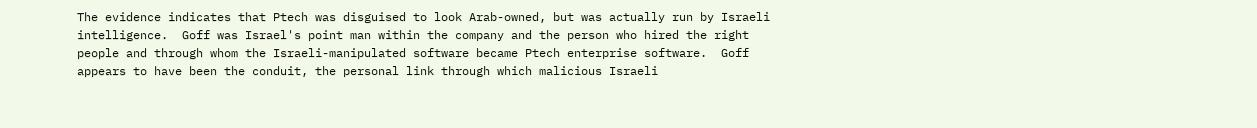The evidence indicates that Ptech was disguised to look Arab-owned, but was actually run by Israeli intelligence.  Goff was Israel's point man within the company and the person who hired the right people and through whom the Israeli-manipulated software became Ptech enterprise software.  Goff appears to have been the conduit, the personal link through which malicious Israeli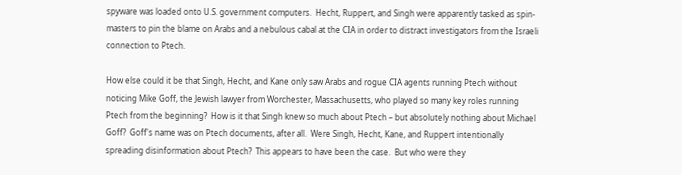spyware was loaded onto U.S. government computers.  Hecht, Ruppert, and Singh were apparently tasked as spin-masters to pin the blame on Arabs and a nebulous cabal at the CIA in order to distract investigators from the Israeli connection to Ptech.

How else could it be that Singh, Hecht, and Kane only saw Arabs and rogue CIA agents running Ptech without noticing Mike Goff, the Jewish lawyer from Worchester, Massachusetts, who played so many key roles running Ptech from the beginning?  How is it that Singh knew so much about Ptech – but absolutely nothing about Michael Goff?  Goff's name was on Ptech documents, after all.  Were Singh, Hecht, Kane, and Ruppert intentionally spreading disinformation about Ptech?  This appears to have been the case.  But who were they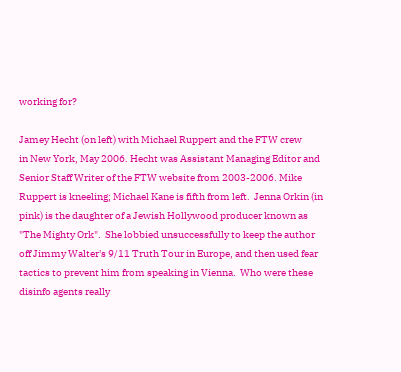working for?

Jamey Hecht (on left) with Michael Ruppert and the FTW crew
in New York, May 2006. Hecht was Assistant Managing Editor and Senior Staff Writer of the FTW website from 2003-2006. Mike Ruppert is kneeling; Michael Kane is fifth from left.  Jenna Orkin (in pink) is the daughter of a Jewish Hollywood producer known as "The Mighty Ork".  She lobbied unsuccessfully to keep the author off Jimmy Walter's 9/11 Truth Tour in Europe, and then used fear tactics to prevent him from speaking in Vienna.  Who were these disinfo agents really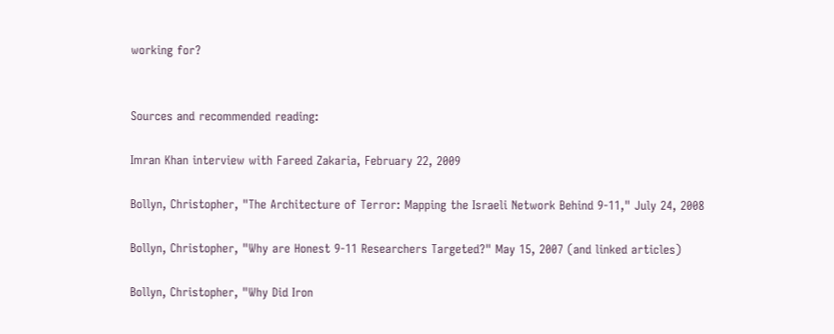working for?


Sources and recommended reading:

Imran Khan interview with Fareed Zakaria, February 22, 2009

Bollyn, Christopher, "The Architecture of Terror: Mapping the Israeli Network Behind 9-11," July 24, 2008

Bollyn, Christopher, "Why are Honest 9-11 Researchers Targeted?" May 15, 2007 (and linked articles)

Bollyn, Christopher, "Why Did Iron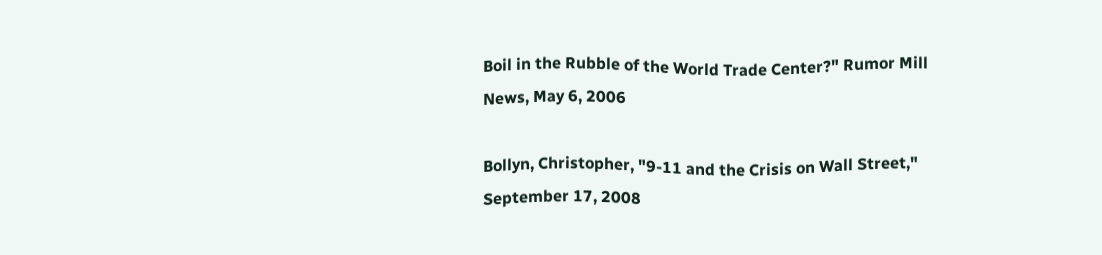Boil in the Rubble of the World Trade Center?" Rumor Mill News, May 6, 2006

Bollyn, Christopher, "9-11 and the Crisis on Wall Street," September 17, 2008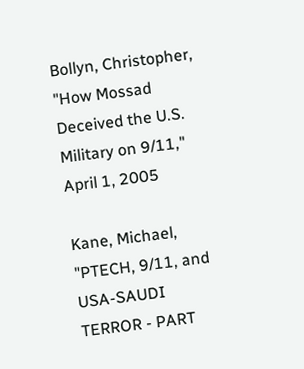Bollyn, Christopher, "How Mossad Deceived the U.S. Military on 9/11," April 1, 2005

Kane, Michael, "PTECH, 9/11, and USA-SAUDI TERROR - PART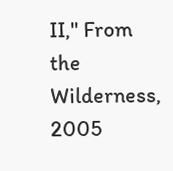II," From the Wilderness, 2005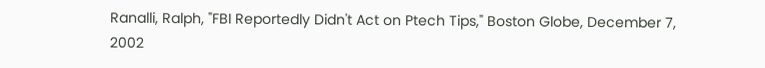Ranalli, Ralph, "FBI Reportedly Didn't Act on Ptech Tips," Boston Globe, December 7, 2002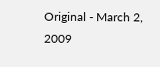Original - March 2, 2009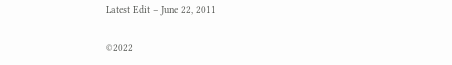Latest Edit – June 22, 2011

©2022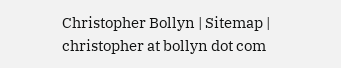Christopher Bollyn | Sitemap | christopher at bollyn dot com